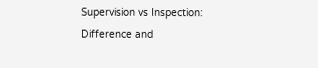Supervision vs Inspection: Difference and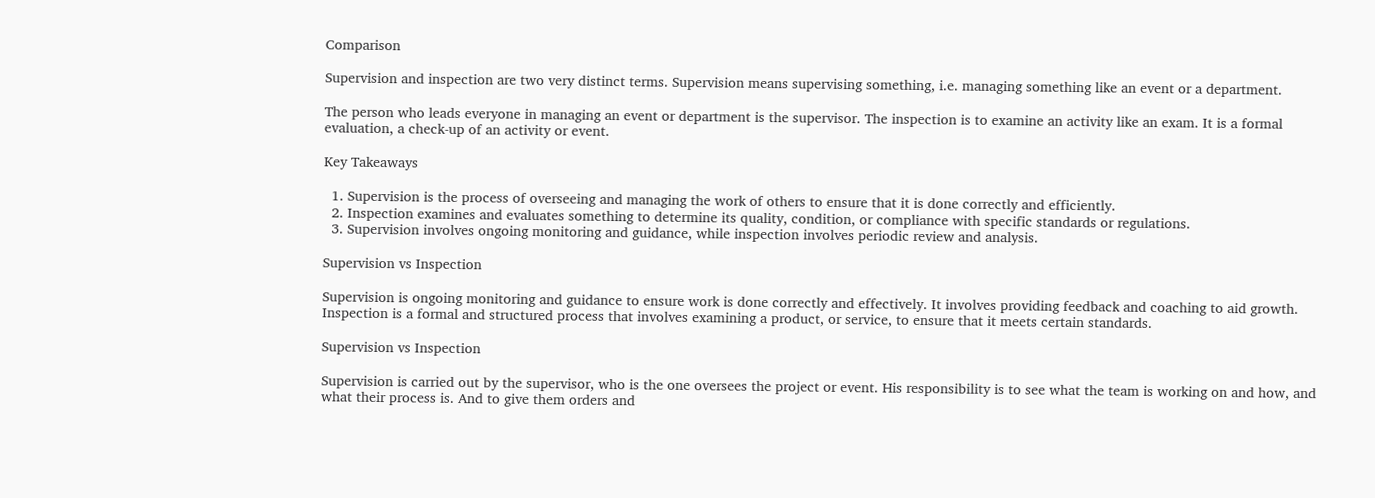Comparison

Supervision and inspection are two very distinct terms. Supervision means supervising something, i.e. managing something like an event or a department.

The person who leads everyone in managing an event or department is the supervisor. The inspection is to examine an activity like an exam. It is a formal evaluation, a check-up of an activity or event.

Key Takeaways

  1. Supervision is the process of overseeing and managing the work of others to ensure that it is done correctly and efficiently.
  2. Inspection examines and evaluates something to determine its quality, condition, or compliance with specific standards or regulations.
  3. Supervision involves ongoing monitoring and guidance, while inspection involves periodic review and analysis.

Supervision vs Inspection

Supervision is ongoing monitoring and guidance to ensure work is done correctly and effectively. It involves providing feedback and coaching to aid growth. Inspection is a formal and structured process that involves examining a product, or service, to ensure that it meets certain standards.

Supervision vs Inspection

Supervision is carried out by the supervisor, who is the one oversees the project or event. His responsibility is to see what the team is working on and how, and what their process is. And to give them orders and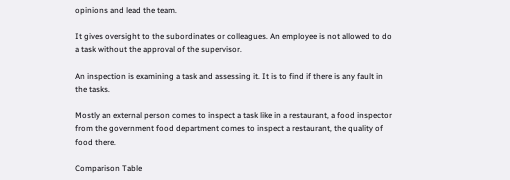opinions and lead the team.

It gives oversight to the subordinates or colleagues. An employee is not allowed to do a task without the approval of the supervisor.

An inspection is examining a task and assessing it. It is to find if there is any fault in the tasks.

Mostly an external person comes to inspect a task like in a restaurant, a food inspector from the government food department comes to inspect a restaurant, the quality of food there.

Comparison Table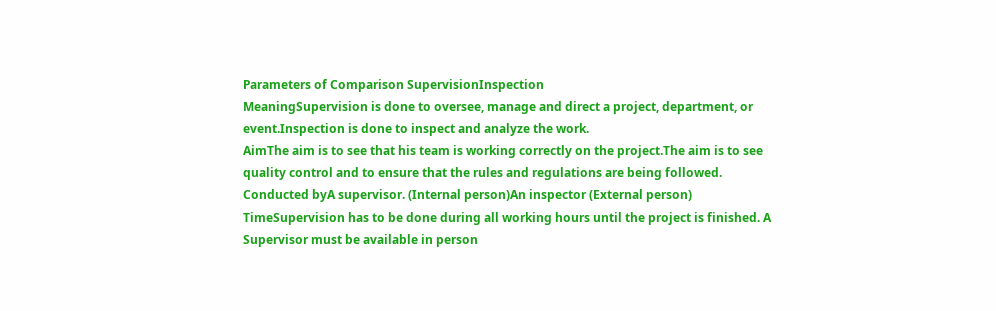Parameters of Comparison SupervisionInspection
MeaningSupervision is done to oversee, manage and direct a project, department, or event.Inspection is done to inspect and analyze the work.
AimThe aim is to see that his team is working correctly on the project.The aim is to see quality control and to ensure that the rules and regulations are being followed.
Conducted byA supervisor. (Internal person)An inspector (External person)
TimeSupervision has to be done during all working hours until the project is finished. A Supervisor must be available in person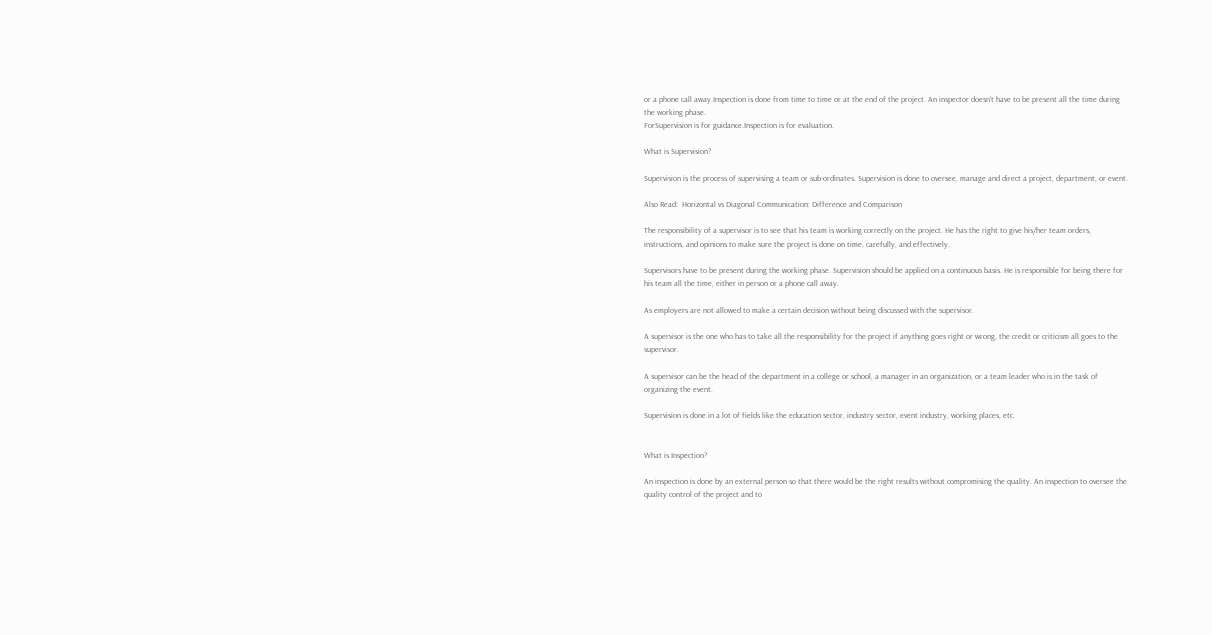or a phone call away.Inspection is done from time to time or at the end of the project. An inspector doesn’t have to be present all the time during the working phase.
ForSupervision is for guidance.Inspection is for evaluation.

What is Supervision?

Supervision is the process of supervising a team or sub-ordinates. Supervision is done to oversee, manage and direct a project, department, or event.

Also Read:  Horizontal vs Diagonal Communication: Difference and Comparison

The responsibility of a supervisor is to see that his team is working correctly on the project. He has the right to give his/her team orders, instructions, and opinions to make sure the project is done on time, carefully, and effectively.

Supervisors have to be present during the working phase. Supervision should be applied on a continuous basis. He is responsible for being there for his team all the time, either in person or a phone call away.

As employers are not allowed to make a certain decision without being discussed with the supervisor.

A supervisor is the one who has to take all the responsibility for the project if anything goes right or wrong, the credit or criticism all goes to the supervisor.

A supervisor can be the head of the department in a college or school, a manager in an organization, or a team leader who is in the task of organizing the event.

Supervision is done in a lot of fields like the education sector, industry sector, event industry, working places, etc.


What is Inspection?

An inspection is done by an external person so that there would be the right results without compromising the quality. An inspection to oversee the quality control of the project and to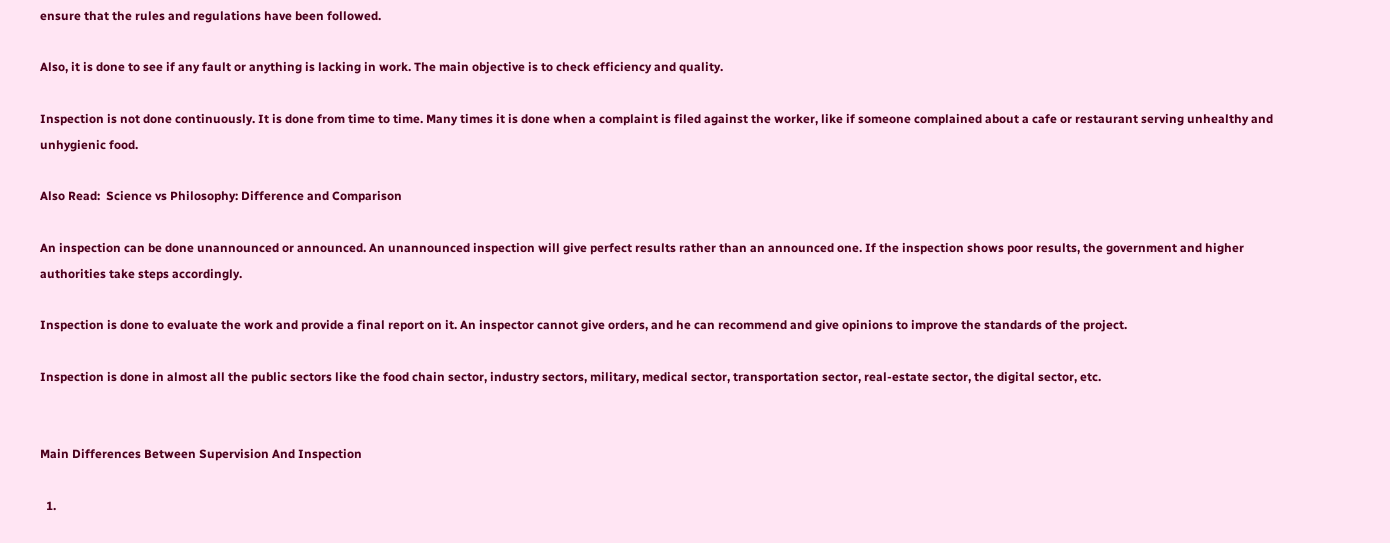ensure that the rules and regulations have been followed.

Also, it is done to see if any fault or anything is lacking in work. The main objective is to check efficiency and quality.

Inspection is not done continuously. It is done from time to time. Many times it is done when a complaint is filed against the worker, like if someone complained about a cafe or restaurant serving unhealthy and unhygienic food.

Also Read:  Science vs Philosophy: Difference and Comparison

An inspection can be done unannounced or announced. An unannounced inspection will give perfect results rather than an announced one. If the inspection shows poor results, the government and higher authorities take steps accordingly.

Inspection is done to evaluate the work and provide a final report on it. An inspector cannot give orders, and he can recommend and give opinions to improve the standards of the project.

Inspection is done in almost all the public sectors like the food chain sector, industry sectors, military, medical sector, transportation sector, real-estate sector, the digital sector, etc.


Main Differences Between Supervision And Inspection

  1.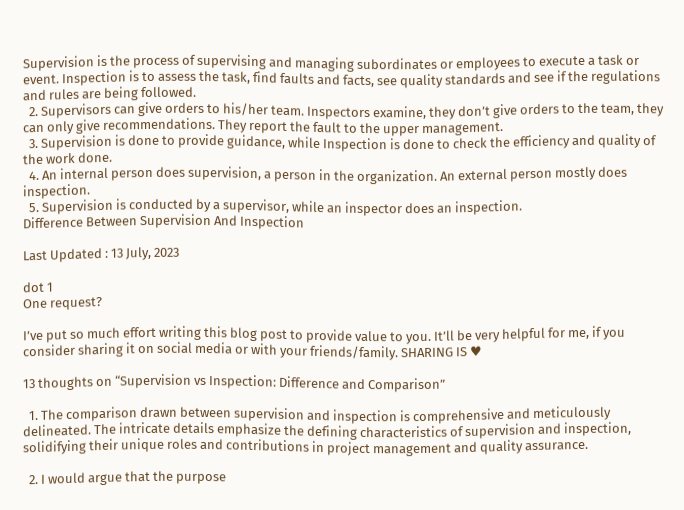Supervision is the process of supervising and managing subordinates or employees to execute a task or event. Inspection is to assess the task, find faults and facts, see quality standards and see if the regulations and rules are being followed.
  2. Supervisors can give orders to his/her team. Inspectors examine, they don’t give orders to the team, they can only give recommendations. They report the fault to the upper management.
  3. Supervision is done to provide guidance, while Inspection is done to check the efficiency and quality of the work done.
  4. An internal person does supervision, a person in the organization. An external person mostly does inspection.
  5. Supervision is conducted by a supervisor, while an inspector does an inspection.
Difference Between Supervision And Inspection

Last Updated : 13 July, 2023

dot 1
One request?

I’ve put so much effort writing this blog post to provide value to you. It’ll be very helpful for me, if you consider sharing it on social media or with your friends/family. SHARING IS ♥

13 thoughts on “Supervision vs Inspection: Difference and Comparison”

  1. The comparison drawn between supervision and inspection is comprehensive and meticulously delineated. The intricate details emphasize the defining characteristics of supervision and inspection, solidifying their unique roles and contributions in project management and quality assurance.

  2. I would argue that the purpose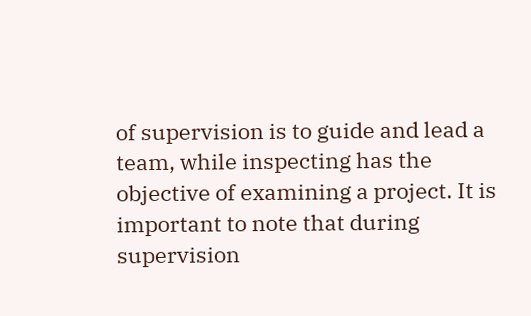of supervision is to guide and lead a team, while inspecting has the objective of examining a project. It is important to note that during supervision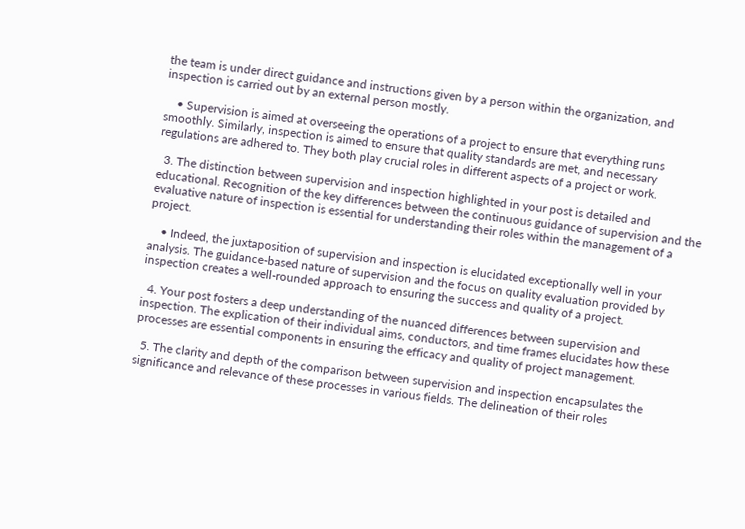the team is under direct guidance and instructions given by a person within the organization, and inspection is carried out by an external person mostly.

    • Supervision is aimed at overseeing the operations of a project to ensure that everything runs smoothly. Similarly, inspection is aimed to ensure that quality standards are met, and necessary regulations are adhered to. They both play crucial roles in different aspects of a project or work.

  3. The distinction between supervision and inspection highlighted in your post is detailed and educational. Recognition of the key differences between the continuous guidance of supervision and the evaluative nature of inspection is essential for understanding their roles within the management of a project.

    • Indeed, the juxtaposition of supervision and inspection is elucidated exceptionally well in your analysis. The guidance-based nature of supervision and the focus on quality evaluation provided by inspection creates a well-rounded approach to ensuring the success and quality of a project.

  4. Your post fosters a deep understanding of the nuanced differences between supervision and inspection. The explication of their individual aims, conductors, and time frames elucidates how these processes are essential components in ensuring the efficacy and quality of project management.

  5. The clarity and depth of the comparison between supervision and inspection encapsulates the significance and relevance of these processes in various fields. The delineation of their roles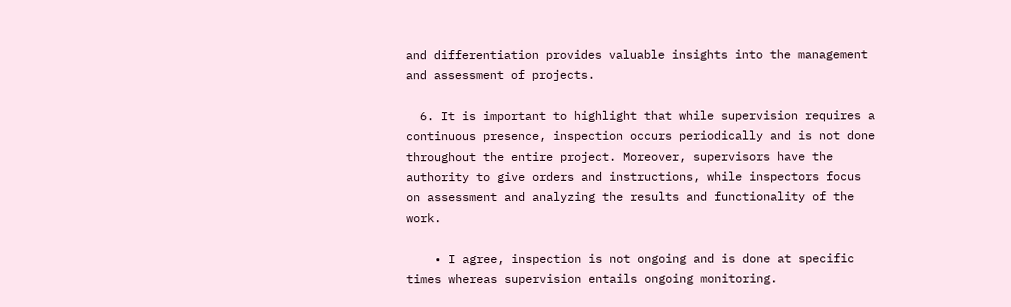and differentiation provides valuable insights into the management and assessment of projects.

  6. It is important to highlight that while supervision requires a continuous presence, inspection occurs periodically and is not done throughout the entire project. Moreover, supervisors have the authority to give orders and instructions, while inspectors focus on assessment and analyzing the results and functionality of the work.

    • I agree, inspection is not ongoing and is done at specific times whereas supervision entails ongoing monitoring.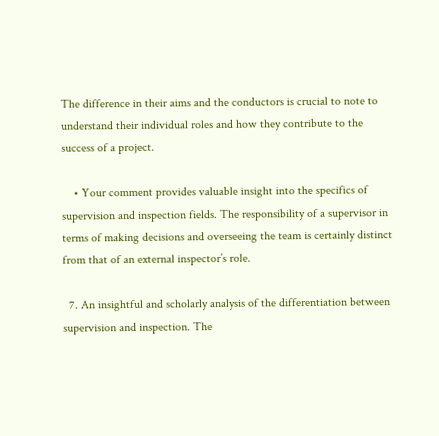The difference in their aims and the conductors is crucial to note to understand their individual roles and how they contribute to the success of a project.

    • Your comment provides valuable insight into the specifics of supervision and inspection fields. The responsibility of a supervisor in terms of making decisions and overseeing the team is certainly distinct from that of an external inspector’s role.

  7. An insightful and scholarly analysis of the differentiation between supervision and inspection. The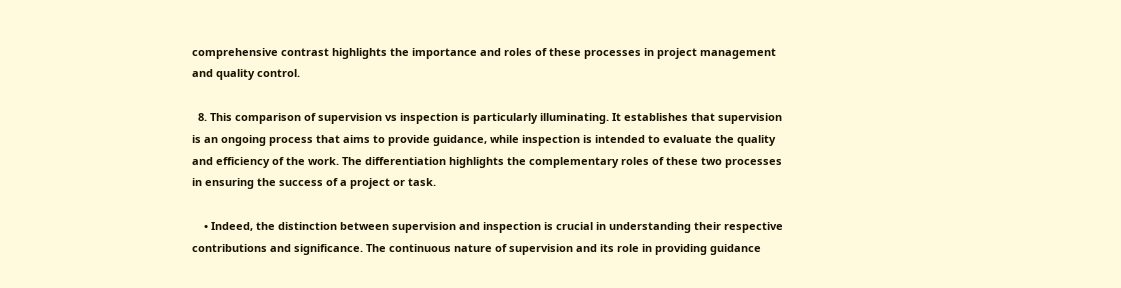comprehensive contrast highlights the importance and roles of these processes in project management and quality control.

  8. This comparison of supervision vs inspection is particularly illuminating. It establishes that supervision is an ongoing process that aims to provide guidance, while inspection is intended to evaluate the quality and efficiency of the work. The differentiation highlights the complementary roles of these two processes in ensuring the success of a project or task.

    • Indeed, the distinction between supervision and inspection is crucial in understanding their respective contributions and significance. The continuous nature of supervision and its role in providing guidance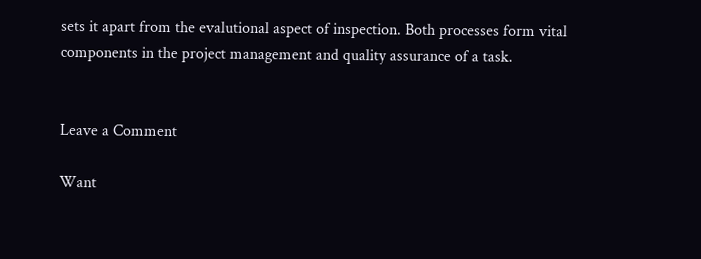sets it apart from the evalutional aspect of inspection. Both processes form vital components in the project management and quality assurance of a task.


Leave a Comment

Want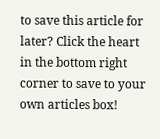to save this article for later? Click the heart in the bottom right corner to save to your own articles box!